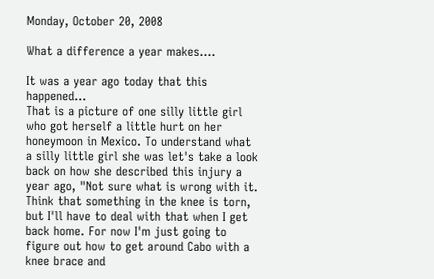Monday, October 20, 2008

What a difference a year makes....

It was a year ago today that this happened...
That is a picture of one silly little girl who got herself a little hurt on her honeymoon in Mexico. To understand what a silly little girl she was let's take a look back on how she described this injury a year ago, "Not sure what is wrong with it. Think that something in the knee is torn, but I'll have to deal with that when I get back home. For now I'm just going to figure out how to get around Cabo with a knee brace and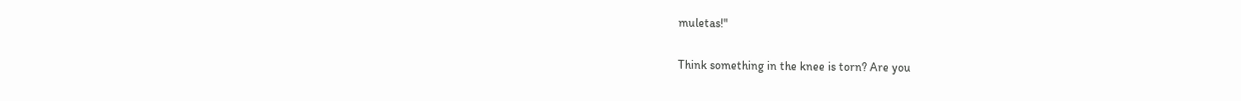muletas!"

Think something in the knee is torn? Are you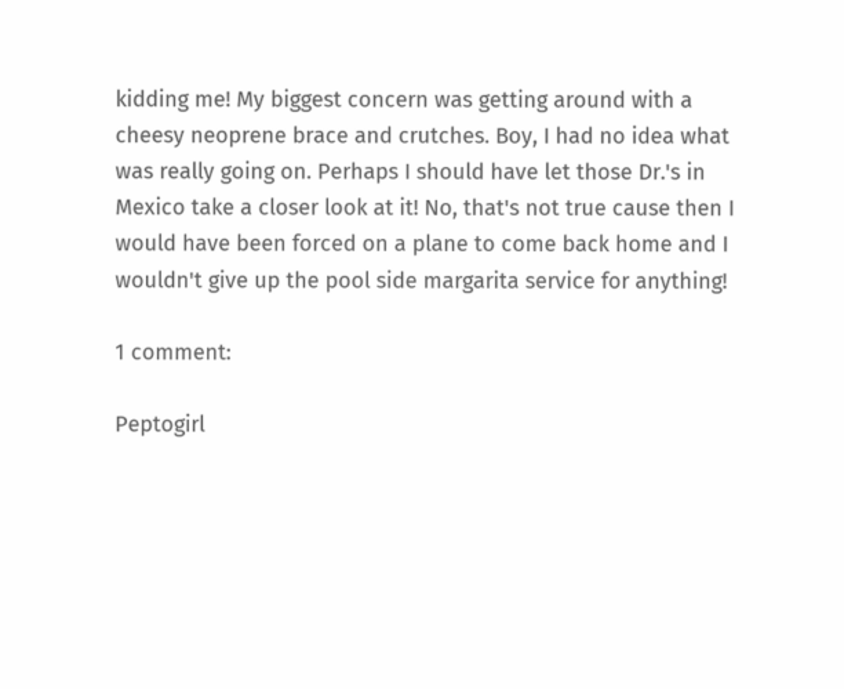kidding me! My biggest concern was getting around with a cheesy neoprene brace and crutches. Boy, I had no idea what was really going on. Perhaps I should have let those Dr.'s in Mexico take a closer look at it! No, that's not true cause then I would have been forced on a plane to come back home and I wouldn't give up the pool side margarita service for anything!

1 comment:

Peptogirl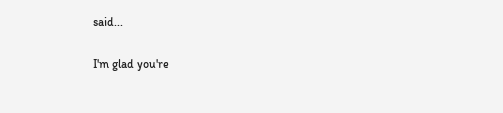said...

I'm glad you're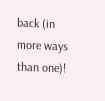back (in more ways than one)!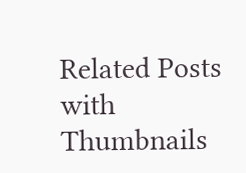Related Posts with Thumbnails